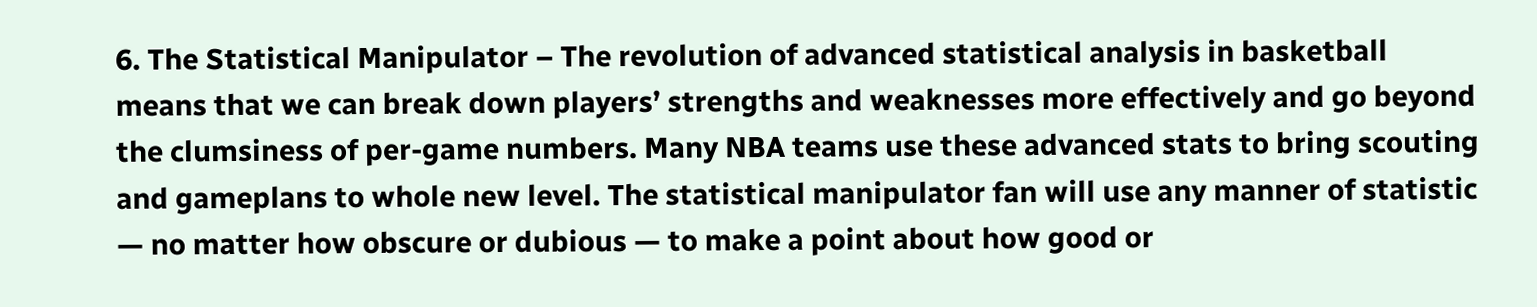6. The Statistical Manipulator – The revolution of advanced statistical analysis in basketball means that we can break down players’ strengths and weaknesses more effectively and go beyond the clumsiness of per-game numbers. Many NBA teams use these advanced stats to bring scouting and gameplans to whole new level. The statistical manipulator fan will use any manner of statistic — no matter how obscure or dubious — to make a point about how good or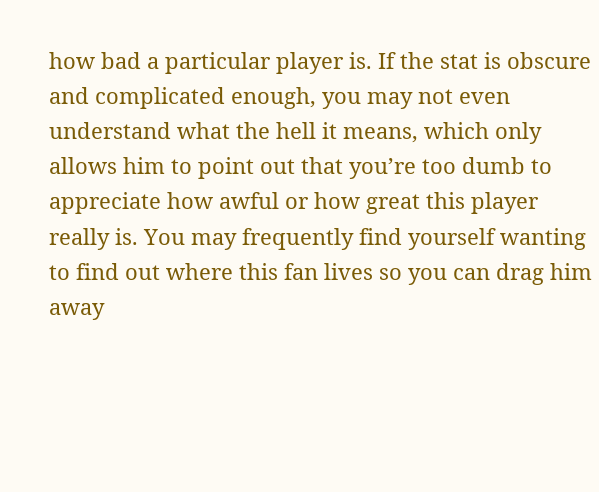how bad a particular player is. If the stat is obscure and complicated enough, you may not even understand what the hell it means, which only allows him to point out that you’re too dumb to appreciate how awful or how great this player really is. You may frequently find yourself wanting to find out where this fan lives so you can drag him away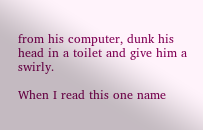from his computer, dunk his head in a toilet and give him a swirly.

When I read this one name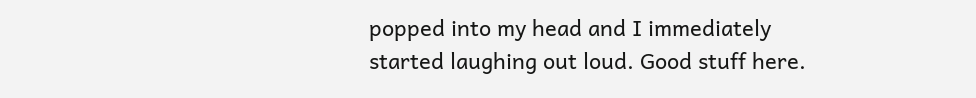popped into my head and I immediately started laughing out loud. Good stuff here.